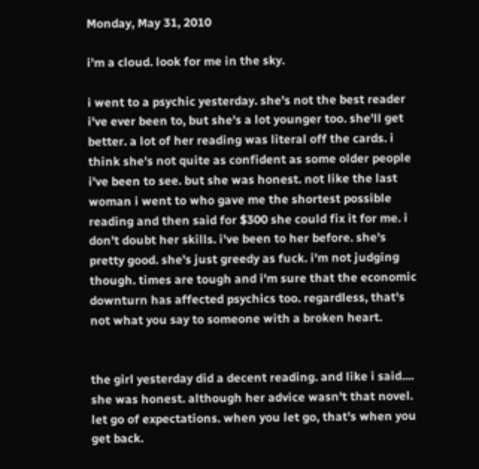Monday, May 31, 2010

i'm a cloud. look for me in the sky.

i went to a psychic yesterday. she's not the best reader i've ever been to, but she's a lot younger too. she'll get better. a lot of her reading was literal off the cards. i think she's not quite as confident as some older people i've been to see. but she was honest. not like the last woman i went to who gave me the shortest possible reading and then said for $300 she could fix it for me. i don't doubt her skills. i've been to her before. she's pretty good. she's just greedy as fuck. i'm not judging though. times are tough and i'm sure that the economic downturn has affected psychics too. regardless, that's not what you say to someone with a broken heart.


the girl yesterday did a decent reading. and like i said.... she was honest. although her advice wasn't that novel. let go of expectations. when you let go, that's when you get back.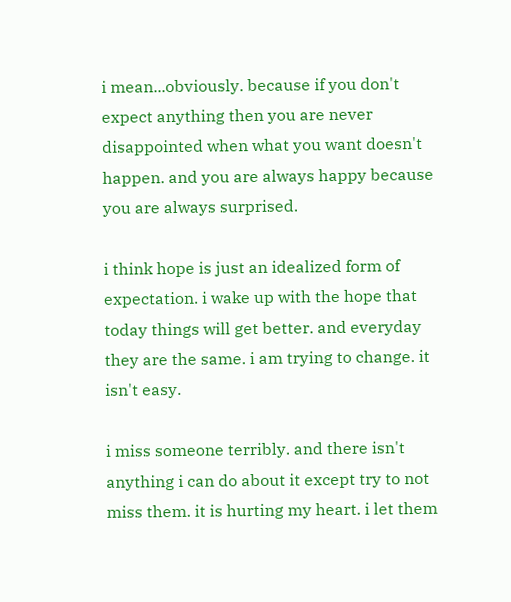i mean...obviously. because if you don't expect anything then you are never disappointed when what you want doesn't happen. and you are always happy because you are always surprised.

i think hope is just an idealized form of expectation. i wake up with the hope that today things will get better. and everyday they are the same. i am trying to change. it isn't easy.

i miss someone terribly. and there isn't anything i can do about it except try to not miss them. it is hurting my heart. i let them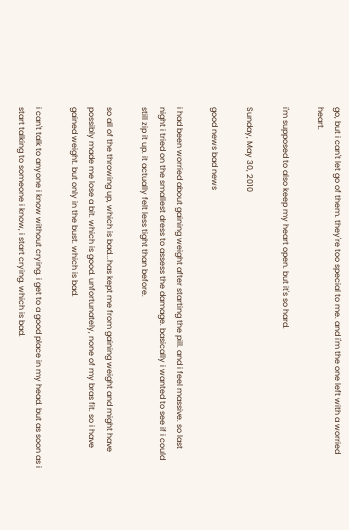go, but i can't let go of them. they're too special to me. and i'm the one left with a worried heart.

i'm supposed to also keep my heart open. but it's so hard.

Sunday, May 30, 2010

good news bad news

i had been worried about gaining weight after starting the pill. and i feel massive. so last night i tried on the smallest dress to assess the damage. basically i wanted to see if i could still zip it up. it actually felt less tight than before.

so all of the throwing up, which is bad...has kept me from gaining weight and might have possibly made me lose a bit. which is good. unfortunately, none of my bras fit. so i have gained weight. but only in the bust. which is bad.

i can't talk to anyone i know without crying. i get to a good place in my head. but as soon as i start talking to someone i know, i start crying. which is bad.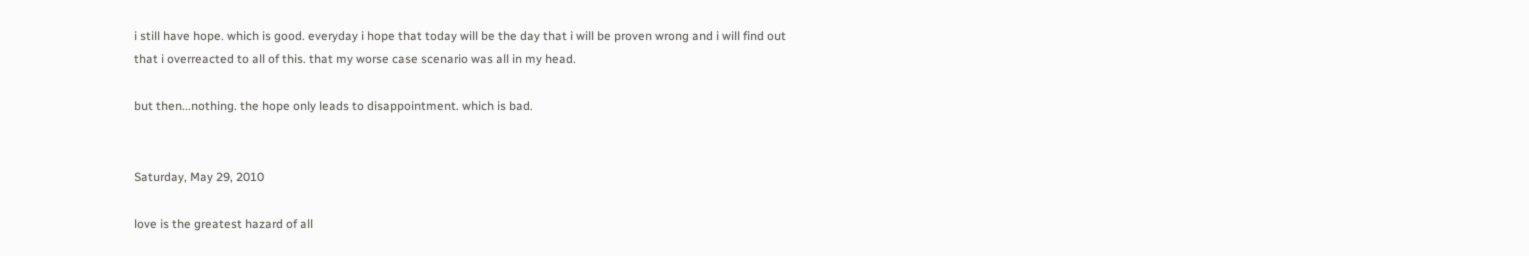i still have hope. which is good. everyday i hope that today will be the day that i will be proven wrong and i will find out that i overreacted to all of this. that my worse case scenario was all in my head.

but then...nothing. the hope only leads to disappointment. which is bad.


Saturday, May 29, 2010

love is the greatest hazard of all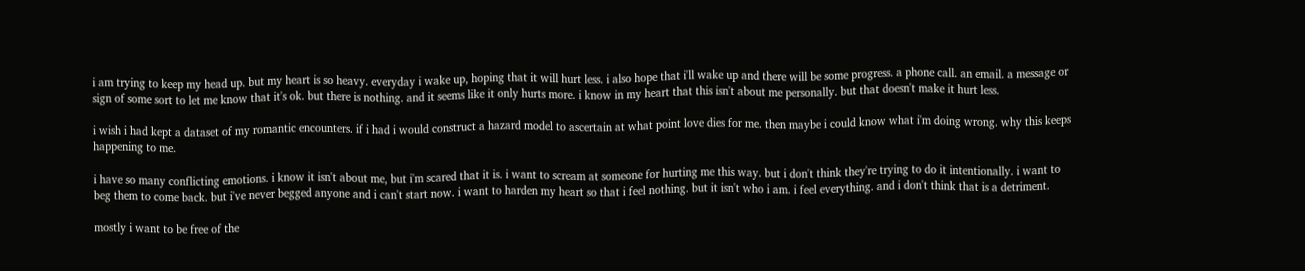i am trying to keep my head up. but my heart is so heavy. everyday i wake up, hoping that it will hurt less. i also hope that i'll wake up and there will be some progress. a phone call. an email. a message or sign of some sort to let me know that it's ok. but there is nothing. and it seems like it only hurts more. i know in my heart that this isn't about me personally. but that doesn't make it hurt less.

i wish i had kept a dataset of my romantic encounters. if i had i would construct a hazard model to ascertain at what point love dies for me. then maybe i could know what i'm doing wrong. why this keeps happening to me.

i have so many conflicting emotions. i know it isn't about me, but i'm scared that it is. i want to scream at someone for hurting me this way. but i don't think they're trying to do it intentionally. i want to beg them to come back. but i've never begged anyone and i can't start now. i want to harden my heart so that i feel nothing. but it isn't who i am. i feel everything. and i don't think that is a detriment.

mostly i want to be free of the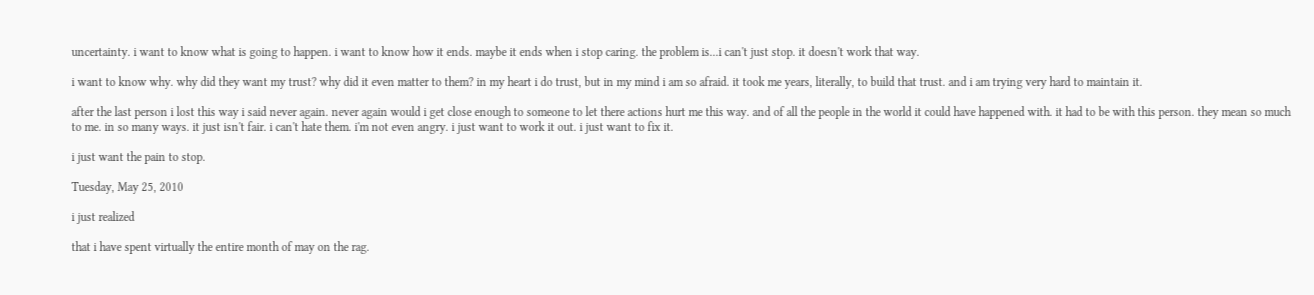uncertainty. i want to know what is going to happen. i want to know how it ends. maybe it ends when i stop caring. the problem is...i can't just stop. it doesn't work that way.

i want to know why. why did they want my trust? why did it even matter to them? in my heart i do trust, but in my mind i am so afraid. it took me years, literally, to build that trust. and i am trying very hard to maintain it.

after the last person i lost this way i said never again. never again would i get close enough to someone to let there actions hurt me this way. and of all the people in the world it could have happened with. it had to be with this person. they mean so much to me. in so many ways. it just isn't fair. i can't hate them. i'm not even angry. i just want to work it out. i just want to fix it.

i just want the pain to stop.

Tuesday, May 25, 2010

i just realized

that i have spent virtually the entire month of may on the rag.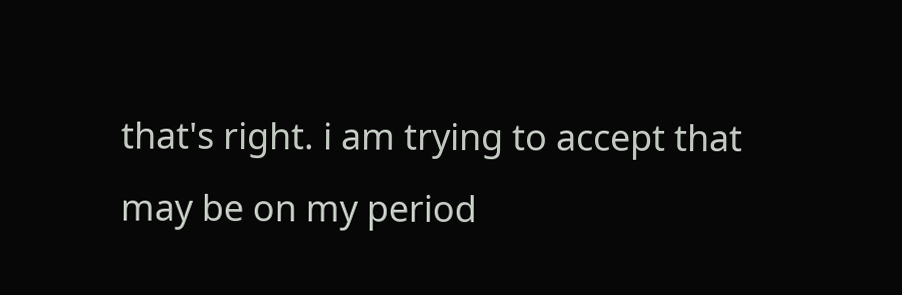that's right. i am trying to accept that may be on my period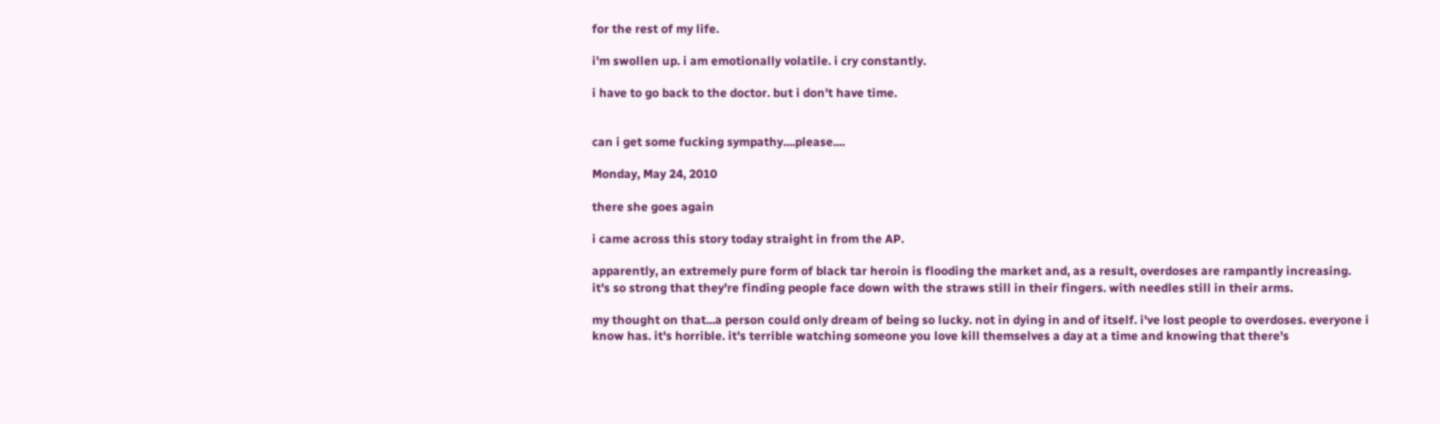for the rest of my life.

i'm swollen up. i am emotionally volatile. i cry constantly.

i have to go back to the doctor. but i don't have time.


can i get some fucking sympathy....please....

Monday, May 24, 2010

there she goes again

i came across this story today straight in from the AP.

apparently, an extremely pure form of black tar heroin is flooding the market and, as a result, overdoses are rampantly increasing. it's so strong that they're finding people face down with the straws still in their fingers. with needles still in their arms.

my thought on that...a person could only dream of being so lucky. not in dying in and of itself. i've lost people to overdoses. everyone i know has. it's horrible. it's terrible watching someone you love kill themselves a day at a time and knowing that there's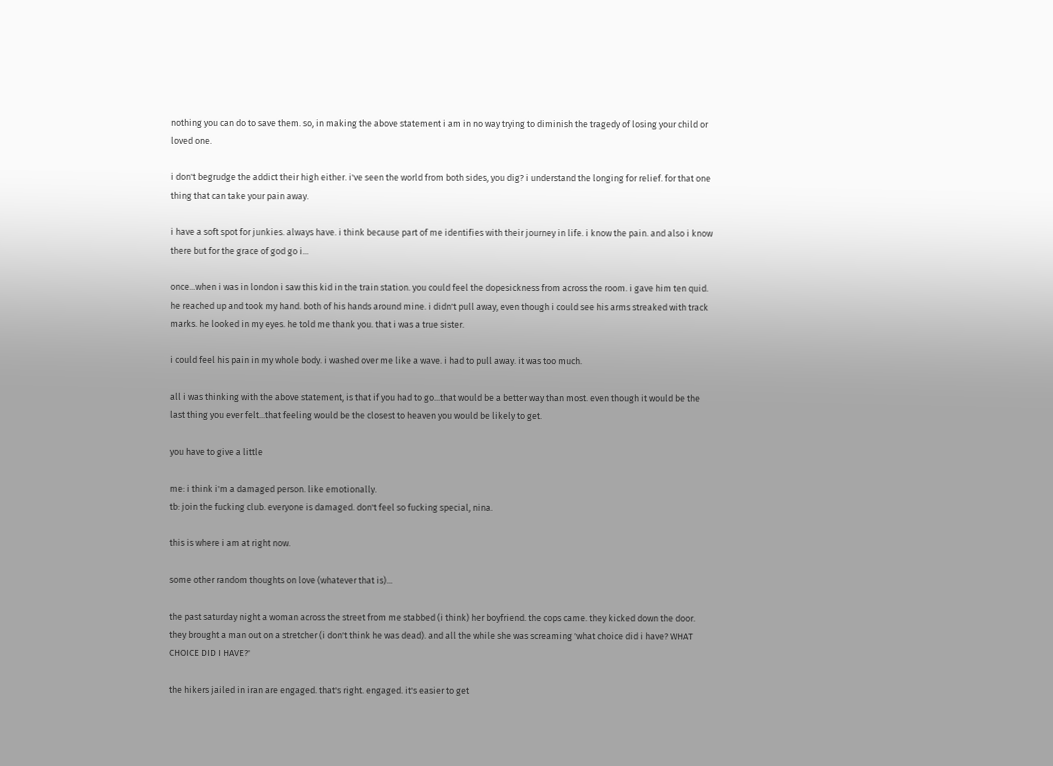nothing you can do to save them. so, in making the above statement i am in no way trying to diminish the tragedy of losing your child or loved one.

i don't begrudge the addict their high either. i've seen the world from both sides, you dig? i understand the longing for relief. for that one thing that can take your pain away.

i have a soft spot for junkies. always have. i think because part of me identifies with their journey in life. i know the pain. and also i know there but for the grace of god go i...

once...when i was in london i saw this kid in the train station. you could feel the dopesickness from across the room. i gave him ten quid. he reached up and took my hand. both of his hands around mine. i didn't pull away, even though i could see his arms streaked with track marks. he looked in my eyes. he told me thank you. that i was a true sister.

i could feel his pain in my whole body. i washed over me like a wave. i had to pull away. it was too much.

all i was thinking with the above statement, is that if you had to go...that would be a better way than most. even though it would be the last thing you ever felt...that feeling would be the closest to heaven you would be likely to get.

you have to give a little

me: i think i'm a damaged person. like emotionally.
tb: join the fucking club. everyone is damaged. don't feel so fucking special, nina.

this is where i am at right now.

some other random thoughts on love (whatever that is)...

the past saturday night a woman across the street from me stabbed (i think) her boyfriend. the cops came. they kicked down the door. they brought a man out on a stretcher (i don't think he was dead). and all the while she was screaming 'what choice did i have? WHAT CHOICE DID I HAVE?'

the hikers jailed in iran are engaged. that's right. engaged. it's easier to get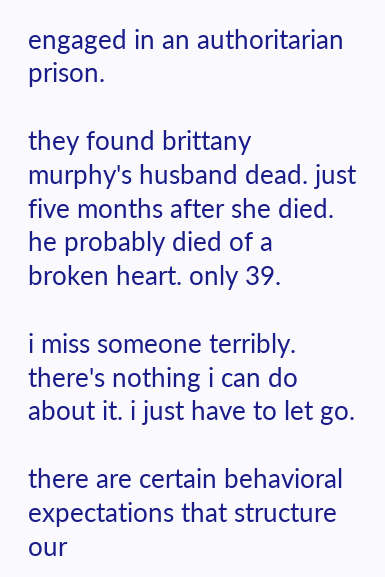engaged in an authoritarian prison.

they found brittany murphy's husband dead. just five months after she died. he probably died of a broken heart. only 39.

i miss someone terribly. there's nothing i can do about it. i just have to let go.

there are certain behavioral expectations that structure our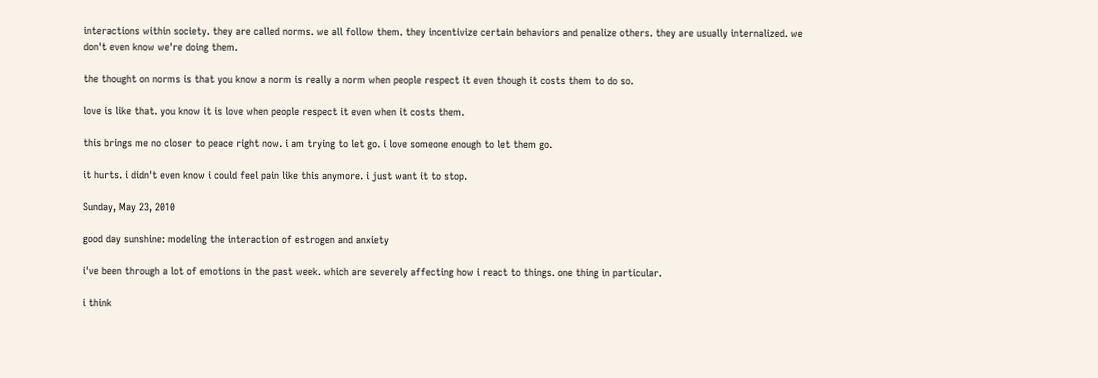interactions within society. they are called norms. we all follow them. they incentivize certain behaviors and penalize others. they are usually internalized. we don't even know we're doing them.

the thought on norms is that you know a norm is really a norm when people respect it even though it costs them to do so.

love is like that. you know it is love when people respect it even when it costs them.

this brings me no closer to peace right now. i am trying to let go. i love someone enough to let them go.

it hurts. i didn't even know i could feel pain like this anymore. i just want it to stop.

Sunday, May 23, 2010

good day sunshine: modeling the interaction of estrogen and anxiety

i've been through a lot of emotions in the past week. which are severely affecting how i react to things. one thing in particular.

i think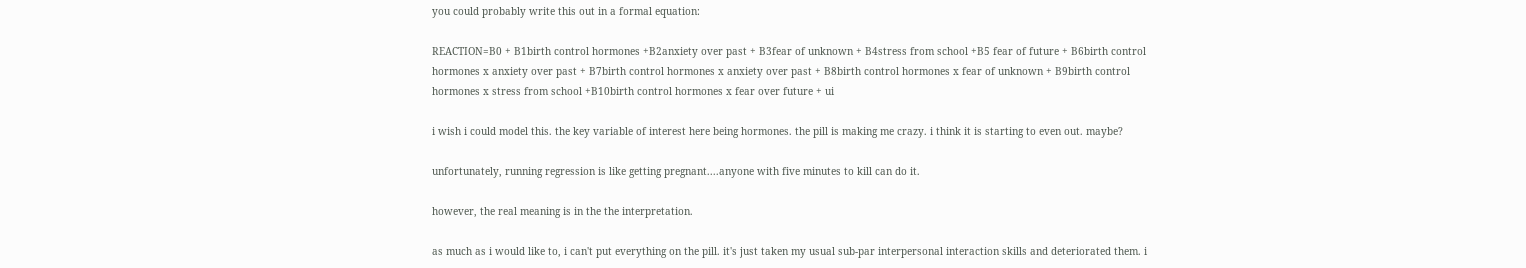you could probably write this out in a formal equation:

REACTION=B0 + B1birth control hormones +B2anxiety over past + B3fear of unknown + B4stress from school +B5 fear of future + B6birth control hormones x anxiety over past + B7birth control hormones x anxiety over past + B8birth control hormones x fear of unknown + B9birth control hormones x stress from school +B10birth control hormones x fear over future + ui

i wish i could model this. the key variable of interest here being hormones. the pill is making me crazy. i think it is starting to even out. maybe?

unfortunately, running regression is like getting pregnant....anyone with five minutes to kill can do it.

however, the real meaning is in the the interpretation.

as much as i would like to, i can't put everything on the pill. it's just taken my usual sub-par interpersonal interaction skills and deteriorated them. i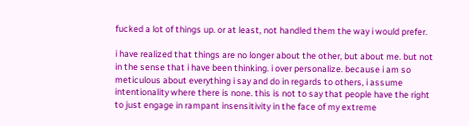fucked a lot of things up. or at least, not handled them the way i would prefer.

i have realized that things are no longer about the other, but about me. but not in the sense that i have been thinking. i over personalize. because i am so meticulous about everything i say and do in regards to others, i assume intentionality where there is none. this is not to say that people have the right to just engage in rampant insensitivity in the face of my extreme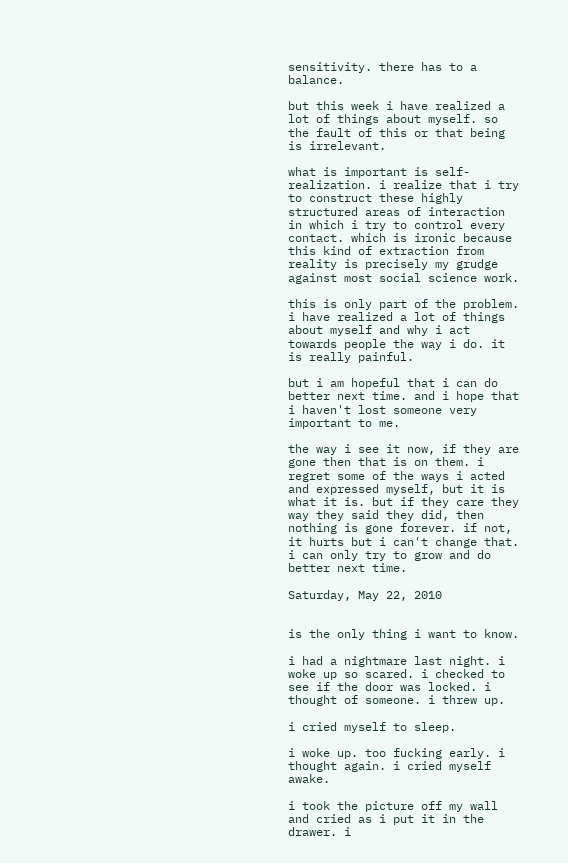sensitivity. there has to a balance.

but this week i have realized a lot of things about myself. so the fault of this or that being is irrelevant.

what is important is self-realization. i realize that i try to construct these highly structured areas of interaction in which i try to control every contact. which is ironic because this kind of extraction from reality is precisely my grudge against most social science work.

this is only part of the problem. i have realized a lot of things about myself and why i act towards people the way i do. it is really painful.

but i am hopeful that i can do better next time. and i hope that i haven't lost someone very important to me.

the way i see it now, if they are gone then that is on them. i regret some of the ways i acted and expressed myself, but it is what it is. but if they care they way they said they did, then nothing is gone forever. if not, it hurts but i can't change that. i can only try to grow and do better next time.

Saturday, May 22, 2010


is the only thing i want to know.

i had a nightmare last night. i woke up so scared. i checked to see if the door was locked. i thought of someone. i threw up.

i cried myself to sleep.

i woke up. too fucking early. i thought again. i cried myself awake.

i took the picture off my wall and cried as i put it in the drawer. i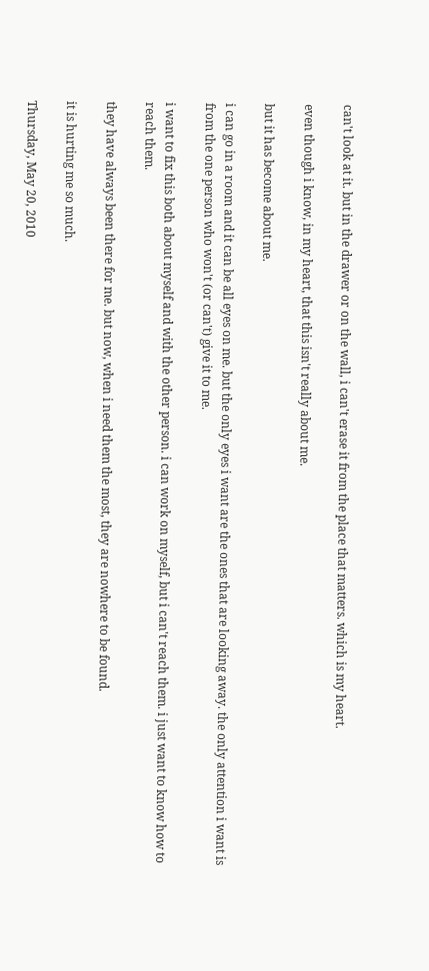can't look at it. but in the drawer or on the wall, i can't erase it from the place that matters. which is my heart.

even though i know, in my heart, that this isn't really about me.

but it has become about me.

i can go in a room and it can be all eyes on me. but the only eyes i want are the ones that are looking away. the only attention i want is from the one person who won't (or can't) give it to me.

i want to fix this both about myself and with the other person. i can work on myself, but i can't reach them. i just want to know how to reach them.

they have always been there for me. but now, when i need them the most, they are nowhere to be found.

it is hurting me so much.

Thursday, May 20, 2010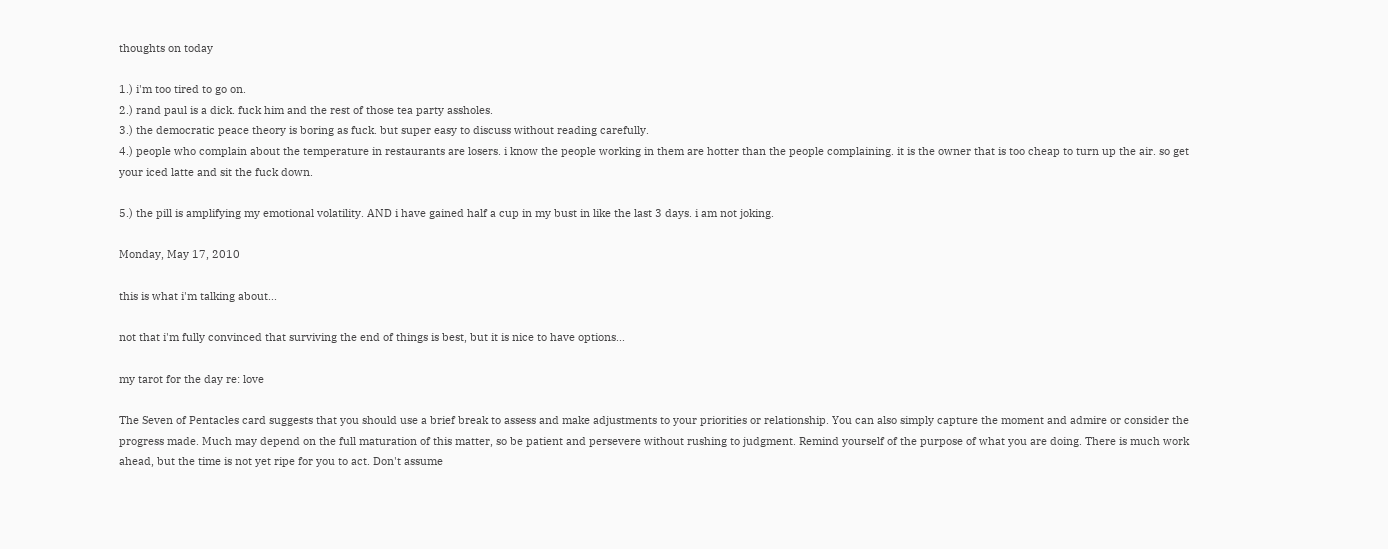thoughts on today

1.) i'm too tired to go on.
2.) rand paul is a dick. fuck him and the rest of those tea party assholes.
3.) the democratic peace theory is boring as fuck. but super easy to discuss without reading carefully.
4.) people who complain about the temperature in restaurants are losers. i know the people working in them are hotter than the people complaining. it is the owner that is too cheap to turn up the air. so get your iced latte and sit the fuck down.

5.) the pill is amplifying my emotional volatility. AND i have gained half a cup in my bust in like the last 3 days. i am not joking.

Monday, May 17, 2010

this is what i'm talking about...

not that i'm fully convinced that surviving the end of things is best, but it is nice to have options...

my tarot for the day re: love

The Seven of Pentacles card suggests that you should use a brief break to assess and make adjustments to your priorities or relationship. You can also simply capture the moment and admire or consider the progress made. Much may depend on the full maturation of this matter, so be patient and persevere without rushing to judgment. Remind yourself of the purpose of what you are doing. There is much work ahead, but the time is not yet ripe for you to act. Don't assume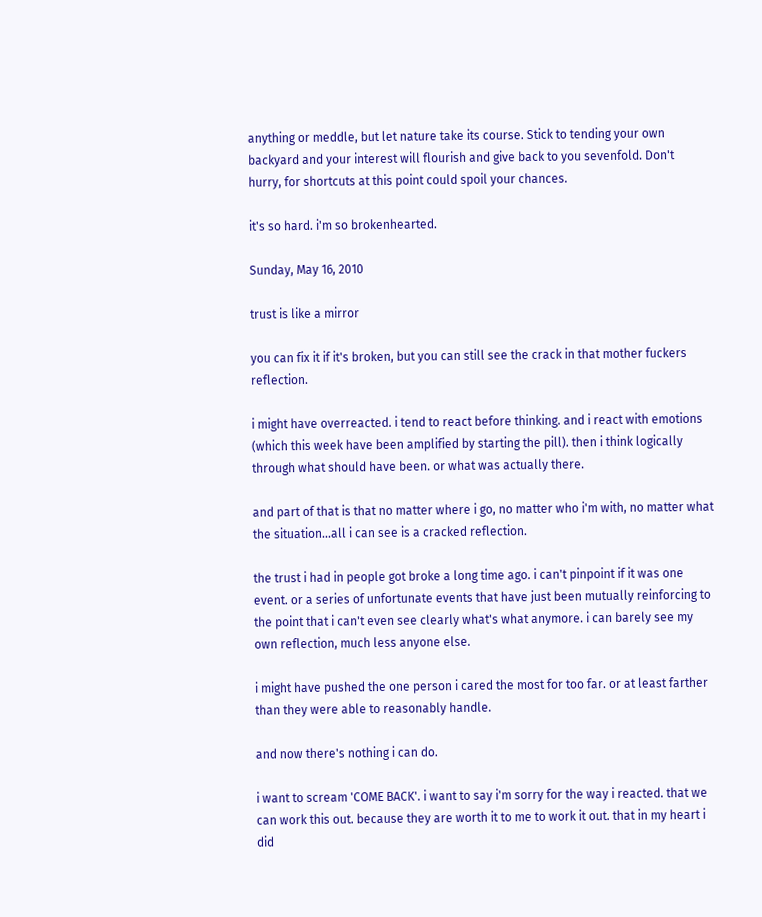anything or meddle, but let nature take its course. Stick to tending your own backyard and your interest will flourish and give back to you sevenfold. Don't hurry, for shortcuts at this point could spoil your chances.

it's so hard. i'm so brokenhearted.

Sunday, May 16, 2010

trust is like a mirror

you can fix it if it's broken, but you can still see the crack in that mother fuckers reflection.

i might have overreacted. i tend to react before thinking. and i react with emotions (which this week have been amplified by starting the pill). then i think logically through what should have been. or what was actually there.

and part of that is that no matter where i go, no matter who i'm with, no matter what the situation...all i can see is a cracked reflection.

the trust i had in people got broke a long time ago. i can't pinpoint if it was one event. or a series of unfortunate events that have just been mutually reinforcing to the point that i can't even see clearly what's what anymore. i can barely see my own reflection, much less anyone else.

i might have pushed the one person i cared the most for too far. or at least farther than they were able to reasonably handle.

and now there's nothing i can do.

i want to scream 'COME BACK'. i want to say i'm sorry for the way i reacted. that we can work this out. because they are worth it to me to work it out. that in my heart i did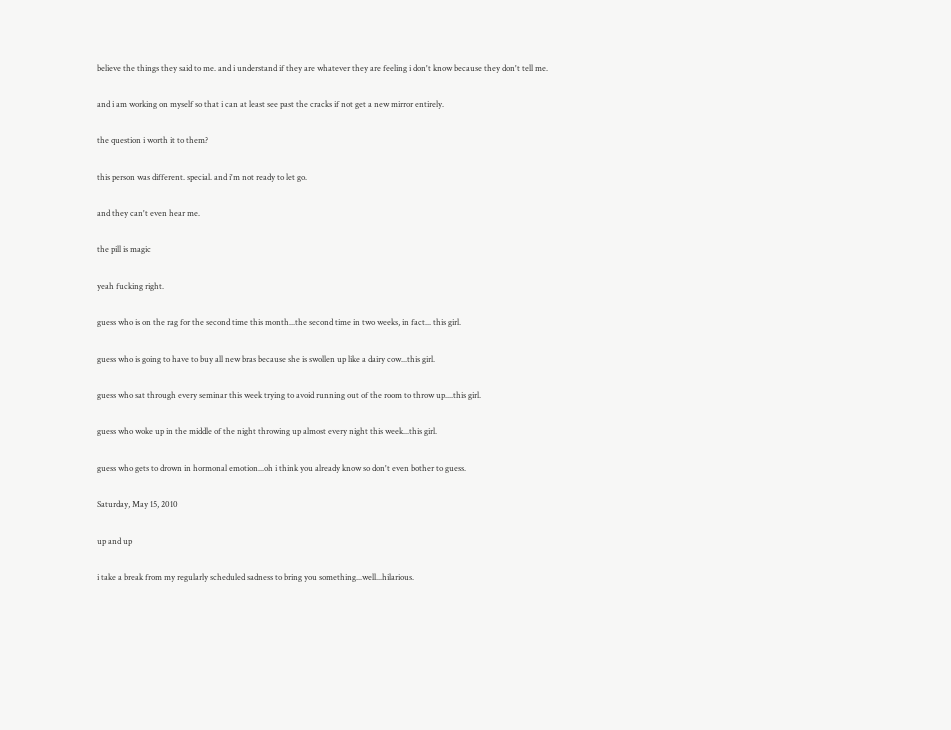believe the things they said to me. and i understand if they are whatever they are feeling i don't know because they don't tell me.

and i am working on myself so that i can at least see past the cracks if not get a new mirror entirely.

the question i worth it to them?

this person was different. special. and i'm not ready to let go.

and they can't even hear me.

the pill is magic

yeah fucking right.

guess who is on the rag for the second time this month...the second time in two weeks, in fact... this girl.

guess who is going to have to buy all new bras because she is swollen up like a dairy cow...this girl.

guess who sat through every seminar this week trying to avoid running out of the room to throw up....this girl.

guess who woke up in the middle of the night throwing up almost every night this week...this girl.

guess who gets to drown in hormonal emotion...oh i think you already know so don't even bother to guess.

Saturday, May 15, 2010

up and up

i take a break from my regularly scheduled sadness to bring you something...well...hilarious.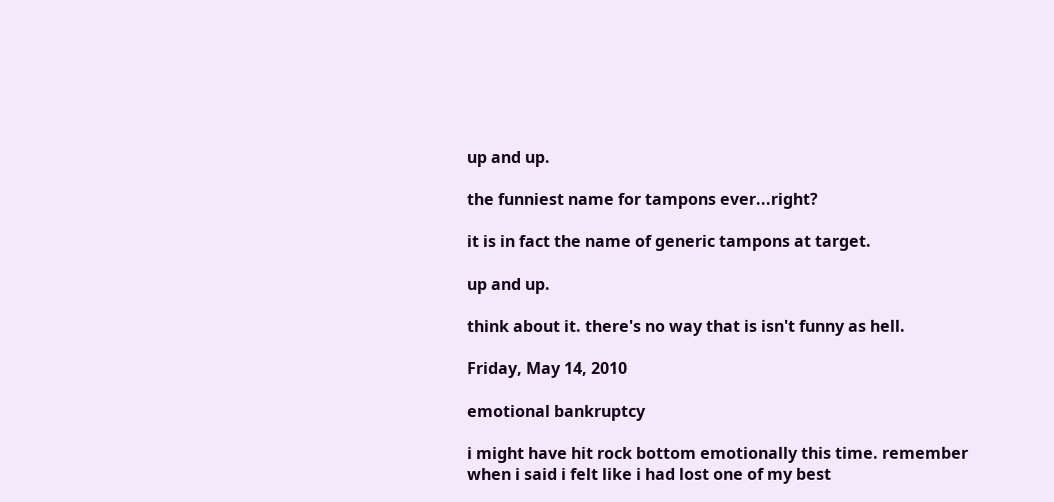up and up.

the funniest name for tampons ever...right?

it is in fact the name of generic tampons at target.

up and up.

think about it. there's no way that is isn't funny as hell.

Friday, May 14, 2010

emotional bankruptcy

i might have hit rock bottom emotionally this time. remember when i said i felt like i had lost one of my best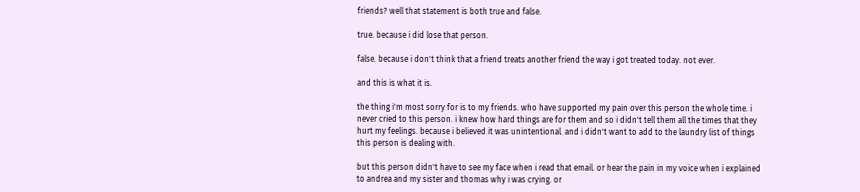friends? well that statement is both true and false.

true. because i did lose that person.

false. because i don't think that a friend treats another friend the way i got treated today. not ever.

and this is what it is.

the thing i'm most sorry for is to my friends. who have supported my pain over this person the whole time. i never cried to this person. i knew how hard things are for them and so i didn't tell them all the times that they hurt my feelings. because i believed it was unintentional. and i didn't want to add to the laundry list of things this person is dealing with.

but this person didn't have to see my face when i read that email. or hear the pain in my voice when i explained to andrea and my sister and thomas why i was crying. or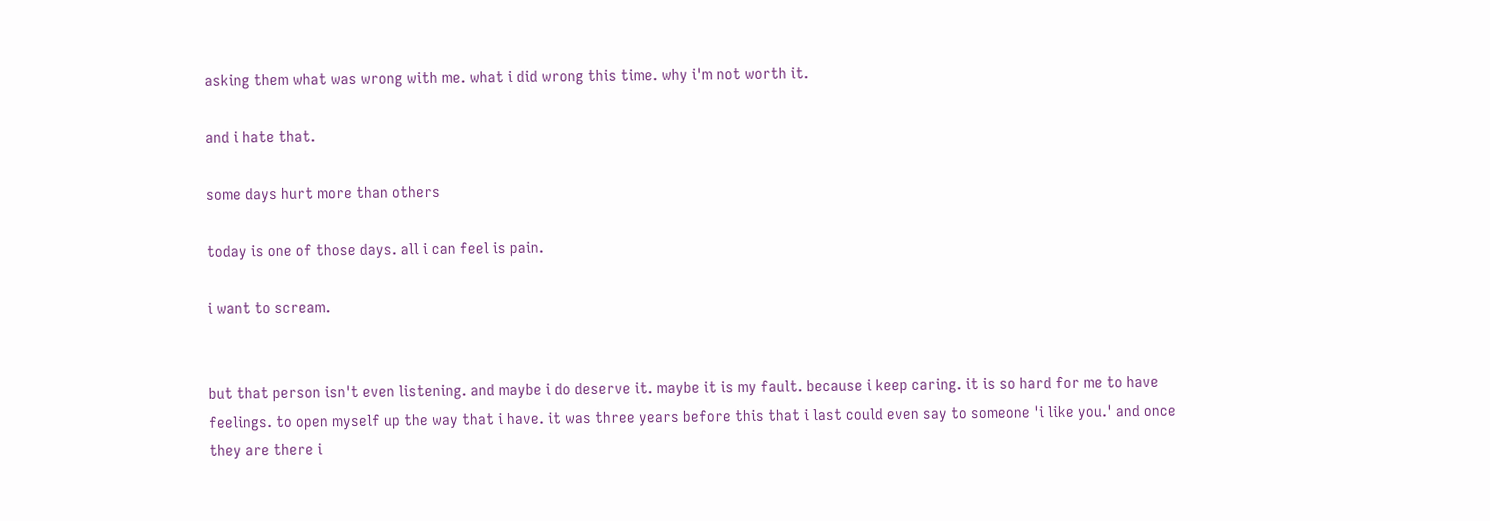asking them what was wrong with me. what i did wrong this time. why i'm not worth it.

and i hate that.

some days hurt more than others

today is one of those days. all i can feel is pain.

i want to scream.


but that person isn't even listening. and maybe i do deserve it. maybe it is my fault. because i keep caring. it is so hard for me to have feelings. to open myself up the way that i have. it was three years before this that i last could even say to someone 'i like you.' and once they are there i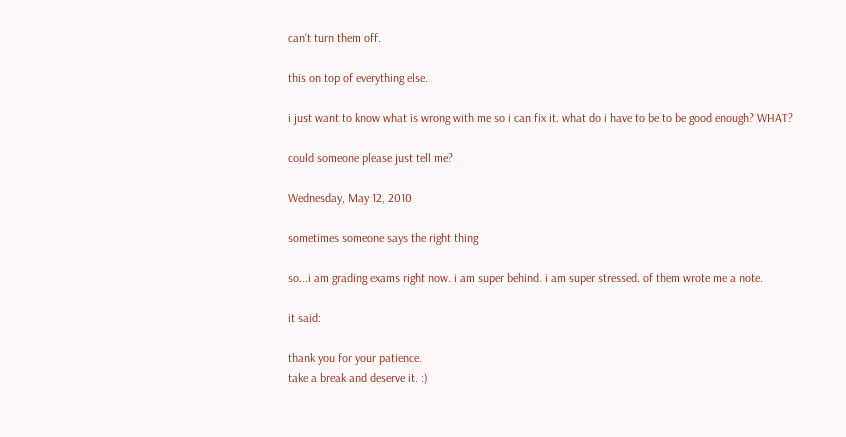can't turn them off.

this on top of everything else.

i just want to know what is wrong with me so i can fix it. what do i have to be to be good enough? WHAT?

could someone please just tell me?

Wednesday, May 12, 2010

sometimes someone says the right thing

so...i am grading exams right now. i am super behind. i am super stressed. of them wrote me a note.

it said:

thank you for your patience.
take a break and deserve it. :)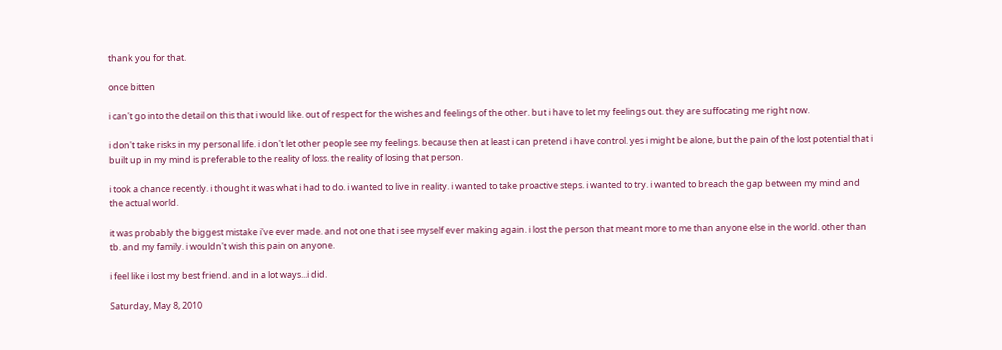thank you for that.

once bitten

i can't go into the detail on this that i would like. out of respect for the wishes and feelings of the other. but i have to let my feelings out. they are suffocating me right now.

i don't take risks in my personal life. i don't let other people see my feelings. because then at least i can pretend i have control. yes i might be alone, but the pain of the lost potential that i built up in my mind is preferable to the reality of loss. the reality of losing that person.

i took a chance recently. i thought it was what i had to do. i wanted to live in reality. i wanted to take proactive steps. i wanted to try. i wanted to breach the gap between my mind and the actual world.

it was probably the biggest mistake i've ever made. and not one that i see myself ever making again. i lost the person that meant more to me than anyone else in the world. other than tb. and my family. i wouldn't wish this pain on anyone.

i feel like i lost my best friend. and in a lot ways...i did.

Saturday, May 8, 2010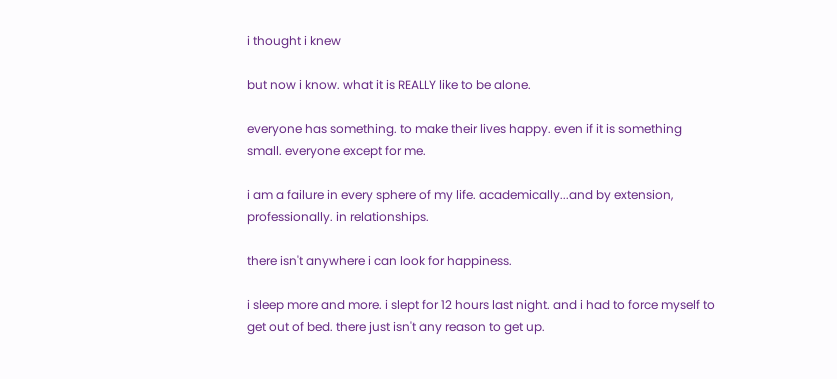i thought i knew

but now i know. what it is REALLY like to be alone.

everyone has something. to make their lives happy. even if it is something small. everyone except for me.

i am a failure in every sphere of my life. academically...and by extension, professionally. in relationships.

there isn't anywhere i can look for happiness.

i sleep more and more. i slept for 12 hours last night. and i had to force myself to get out of bed. there just isn't any reason to get up.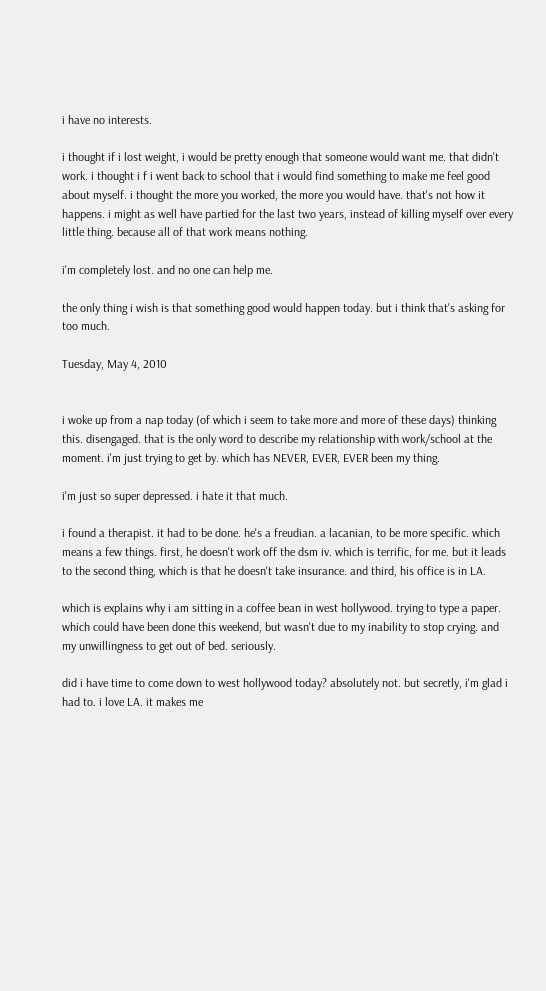i have no interests.

i thought if i lost weight, i would be pretty enough that someone would want me. that didn't work. i thought i f i went back to school that i would find something to make me feel good about myself. i thought the more you worked, the more you would have. that's not how it happens. i might as well have partied for the last two years, instead of killing myself over every little thing. because all of that work means nothing.

i'm completely lost. and no one can help me.

the only thing i wish is that something good would happen today. but i think that's asking for too much.

Tuesday, May 4, 2010


i woke up from a nap today (of which i seem to take more and more of these days) thinking this. disengaged. that is the only word to describe my relationship with work/school at the moment. i'm just trying to get by. which has NEVER, EVER, EVER been my thing.

i'm just so super depressed. i hate it that much.

i found a therapist. it had to be done. he's a freudian. a lacanian, to be more specific. which means a few things. first, he doesn't work off the dsm iv. which is terrific, for me. but it leads to the second thing, which is that he doesn't take insurance. and third, his office is in LA.

which is explains why i am sitting in a coffee bean in west hollywood. trying to type a paper. which could have been done this weekend, but wasn't due to my inability to stop crying. and my unwillingness to get out of bed. seriously.

did i have time to come down to west hollywood today? absolutely not. but secretly, i'm glad i had to. i love LA. it makes me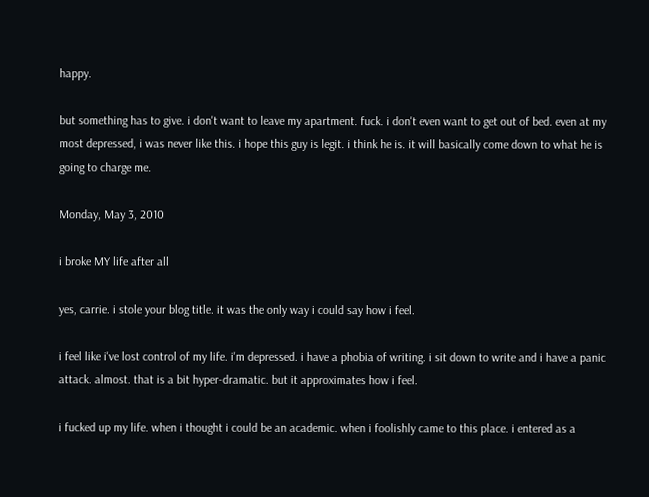happy.

but something has to give. i don't want to leave my apartment. fuck. i don't even want to get out of bed. even at my most depressed, i was never like this. i hope this guy is legit. i think he is. it will basically come down to what he is going to charge me.

Monday, May 3, 2010

i broke MY life after all

yes, carrie. i stole your blog title. it was the only way i could say how i feel.

i feel like i've lost control of my life. i'm depressed. i have a phobia of writing. i sit down to write and i have a panic attack. almost. that is a bit hyper-dramatic. but it approximates how i feel.

i fucked up my life. when i thought i could be an academic. when i foolishly came to this place. i entered as a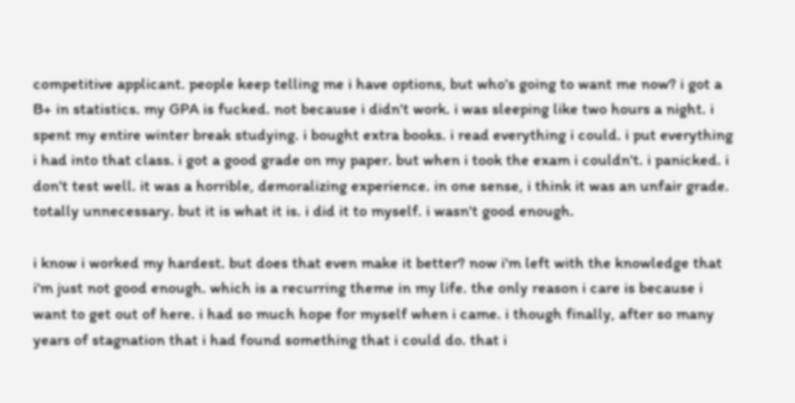competitive applicant. people keep telling me i have options, but who's going to want me now? i got a B+ in statistics. my GPA is fucked. not because i didn't work. i was sleeping like two hours a night. i spent my entire winter break studying. i bought extra books. i read everything i could. i put everything i had into that class. i got a good grade on my paper. but when i took the exam i couldn't. i panicked. i don't test well. it was a horrible, demoralizing experience. in one sense, i think it was an unfair grade. totally unnecessary. but it is what it is. i did it to myself. i wasn't good enough.

i know i worked my hardest. but does that even make it better? now i'm left with the knowledge that i'm just not good enough. which is a recurring theme in my life. the only reason i care is because i want to get out of here. i had so much hope for myself when i came. i though finally, after so many years of stagnation that i had found something that i could do. that i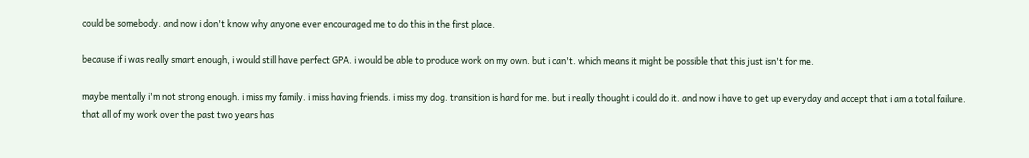could be somebody. and now i don't know why anyone ever encouraged me to do this in the first place.

because if i was really smart enough, i would still have perfect GPA. i would be able to produce work on my own. but i can't. which means it might be possible that this just isn't for me.

maybe mentally i'm not strong enough. i miss my family. i miss having friends. i miss my dog. transition is hard for me. but i really thought i could do it. and now i have to get up everyday and accept that i am a total failure. that all of my work over the past two years has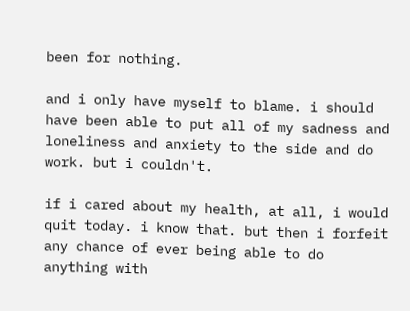been for nothing.

and i only have myself to blame. i should have been able to put all of my sadness and loneliness and anxiety to the side and do work. but i couldn't.

if i cared about my health, at all, i would quit today. i know that. but then i forfeit any chance of ever being able to do anything with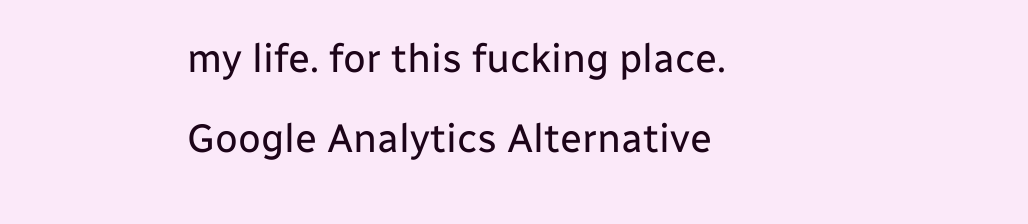my life. for this fucking place.
Google Analytics Alternative